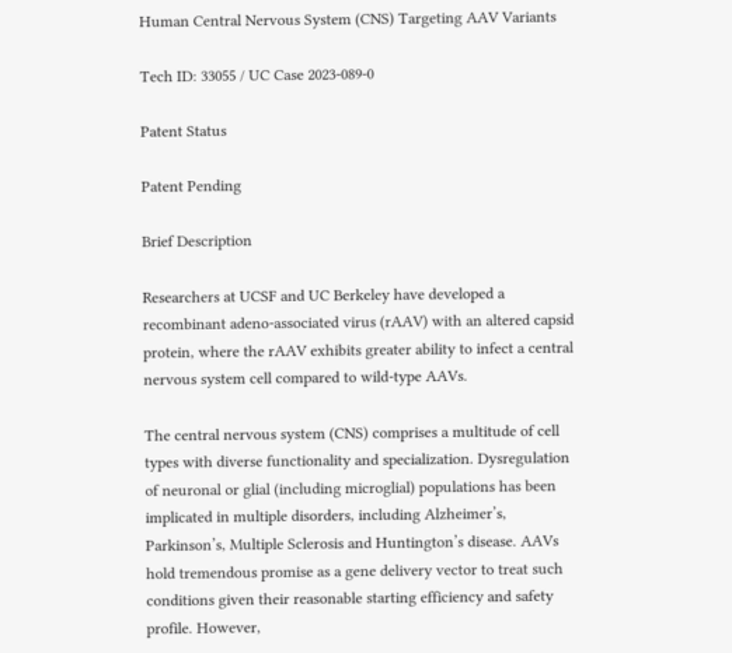Human Central Nervous System (CNS) Targeting AAV Variants

Tech ID: 33055 / UC Case 2023-089-0

Patent Status

Patent Pending

Brief Description

Researchers at UCSF and UC Berkeley have developed a recombinant adeno-associated virus (rAAV) with an altered capsid protein, where the rAAV exhibits greater ability to infect a central nervous system cell compared to wild-type AAVs.

The central nervous system (CNS) comprises a multitude of cell types with diverse functionality and specialization. Dysregulation of neuronal or glial (including microglial) populations has been implicated in multiple disorders, including Alzheimer’s, Parkinson’s, Multiple Sclerosis and Huntington’s disease. AAVs hold tremendous promise as a gene delivery vector to treat such conditions given their reasonable starting efficiency and safety profile. However,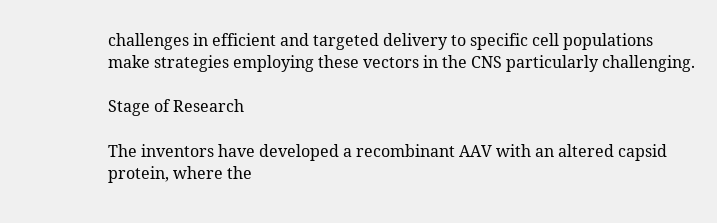challenges in efficient and targeted delivery to specific cell populations make strategies employing these vectors in the CNS particularly challenging.

Stage of Research

The inventors have developed a recombinant AAV with an altered capsid protein, where the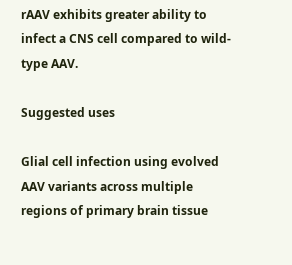rAAV exhibits greater ability to infect a CNS cell compared to wild-type AAV.

Suggested uses

Glial cell infection using evolved AAV variants across multiple regions of primary brain tissue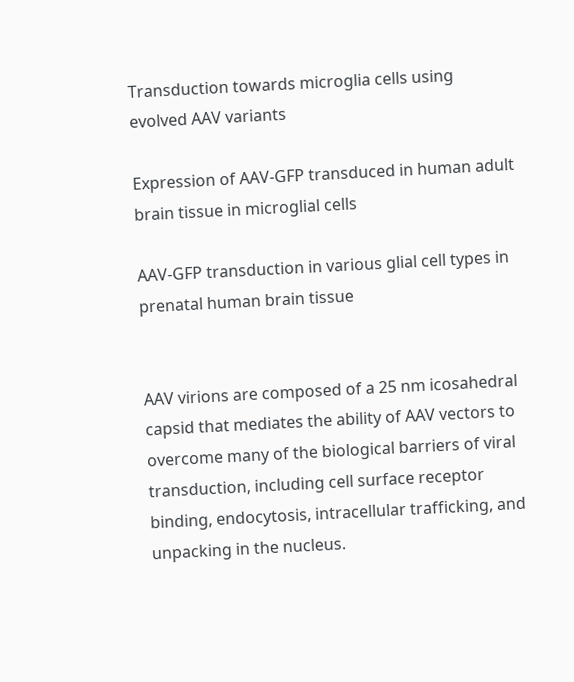Transduction towards microglia cells using evolved AAV variants

Expression of AAV-GFP transduced in human adult brain tissue in microglial cells

AAV-GFP transduction in various glial cell types in prenatal human brain tissue


AAV virions are composed of a 25 nm icosahedral capsid that mediates the ability of AAV vectors to overcome many of the biological barriers of viral transduction, including cell surface receptor binding, endocytosis, intracellular trafficking, and unpacking in the nucleus.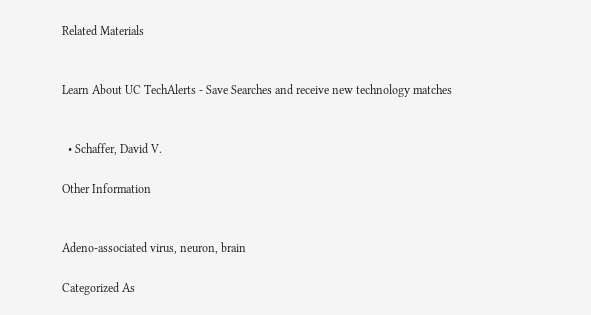Related Materials


Learn About UC TechAlerts - Save Searches and receive new technology matches


  • Schaffer, David V.

Other Information


Adeno-associated virus, neuron, brain

Categorized As